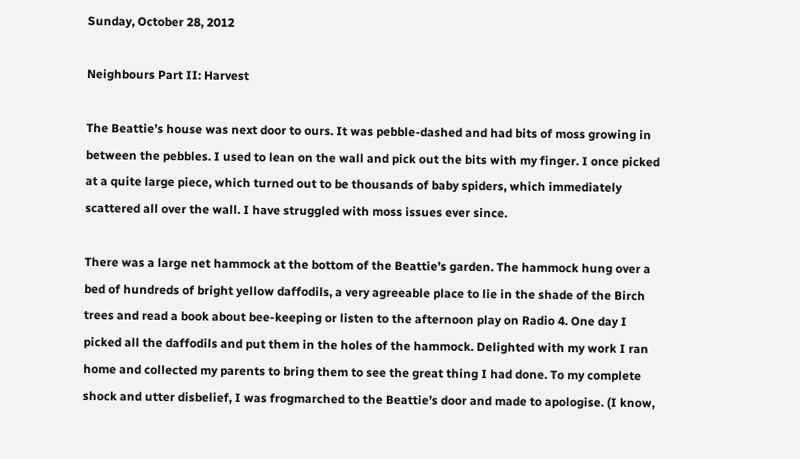Sunday, October 28, 2012

Neighbours Part II: Harvest

The Beattie’s house was next door to ours. It was pebble-dashed and had bits of moss growing in between the pebbles. I used to lean on the wall and pick out the bits with my finger. I once picked at a quite large piece, which turned out to be thousands of baby spiders, which immediately scattered all over the wall. I have struggled with moss issues ever since.

There was a large net hammock at the bottom of the Beattie’s garden. The hammock hung over a bed of hundreds of bright yellow daffodils, a very agreeable place to lie in the shade of the Birch trees and read a book about bee-keeping or listen to the afternoon play on Radio 4. One day I picked all the daffodils and put them in the holes of the hammock. Delighted with my work I ran home and collected my parents to bring them to see the great thing I had done. To my complete shock and utter disbelief, I was frogmarched to the Beattie’s door and made to apologise. (I know,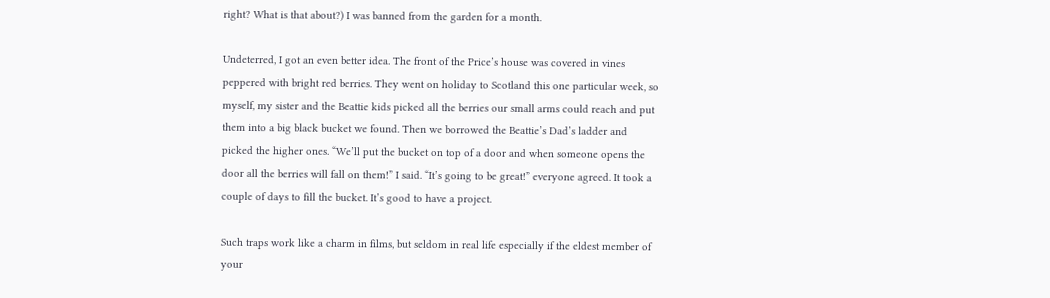right? What is that about?) I was banned from the garden for a month.

Undeterred, I got an even better idea. The front of the Price’s house was covered in vines peppered with bright red berries. They went on holiday to Scotland this one particular week, so myself, my sister and the Beattie kids picked all the berries our small arms could reach and put them into a big black bucket we found. Then we borrowed the Beattie’s Dad’s ladder and picked the higher ones. “We’ll put the bucket on top of a door and when someone opens the door all the berries will fall on them!” I said. “It’s going to be great!” everyone agreed. It took a couple of days to fill the bucket. It’s good to have a project.

Such traps work like a charm in films, but seldom in real life especially if the eldest member of your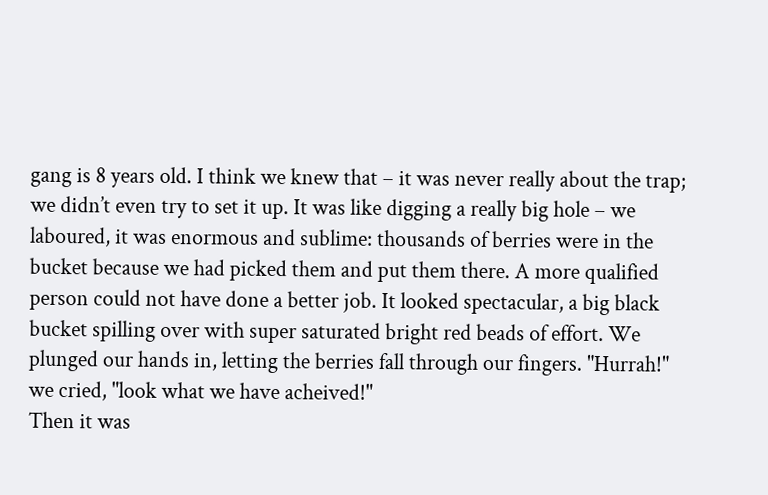gang is 8 years old. I think we knew that – it was never really about the trap; we didn’t even try to set it up. It was like digging a really big hole – we laboured, it was enormous and sublime: thousands of berries were in the bucket because we had picked them and put them there. A more qualified person could not have done a better job. It looked spectacular, a big black bucket spilling over with super saturated bright red beads of effort. We plunged our hands in, letting the berries fall through our fingers. "Hurrah!" we cried, "look what we have acheived!"
Then it was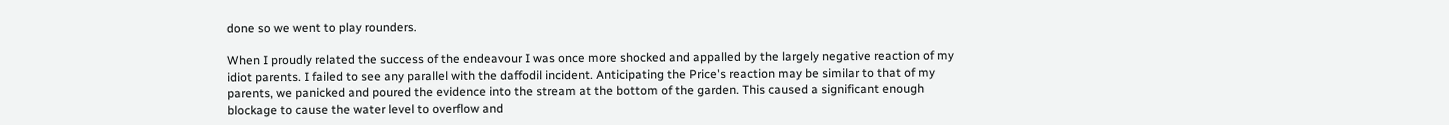done so we went to play rounders.

When I proudly related the success of the endeavour I was once more shocked and appalled by the largely negative reaction of my idiot parents. I failed to see any parallel with the daffodil incident. Anticipating the Price's reaction may be similar to that of my parents, we panicked and poured the evidence into the stream at the bottom of the garden. This caused a significant enough blockage to cause the water level to overflow and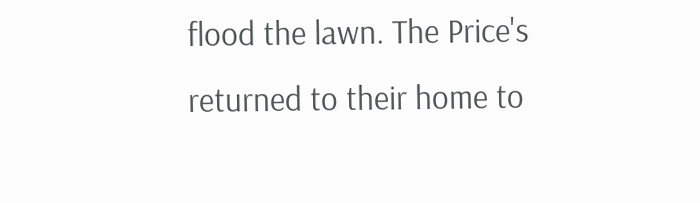flood the lawn. The Price's returned to their home to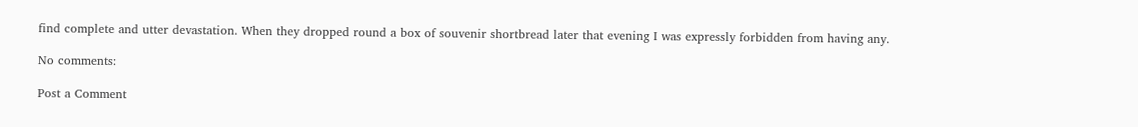find complete and utter devastation. When they dropped round a box of souvenir shortbread later that evening I was expressly forbidden from having any.

No comments:

Post a Comment